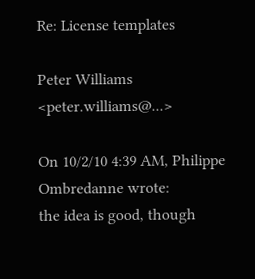Re: License templates

Peter Williams <peter.williams@...>

On 10/2/10 4:39 AM, Philippe Ombredanne wrote:
the idea is good, though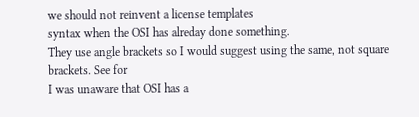we should not reinvent a license templates
syntax when the OSI has alreday done something.
They use angle brackets so I would suggest using the same, not square
brackets. See for
I was unaware that OSI has a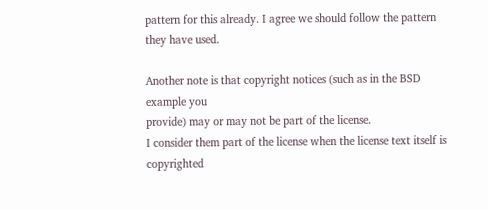pattern for this already. I agree we should follow the pattern they have used.

Another note is that copyright notices (such as in the BSD example you
provide) may or may not be part of the license.
I consider them part of the license when the license text itself is
copyrighted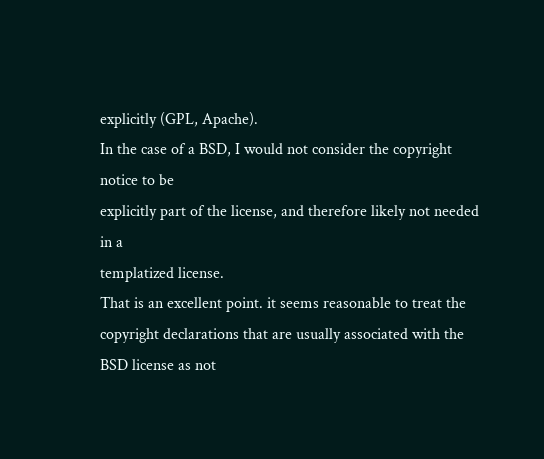explicitly (GPL, Apache).
In the case of a BSD, I would not consider the copyright notice to be
explicitly part of the license, and therefore likely not needed in a
templatized license.
That is an excellent point. it seems reasonable to treat the copyright declarations that are usually associated with the BSD license as not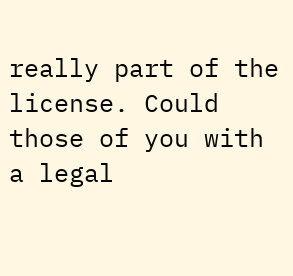really part of the license. Could those of you with a legal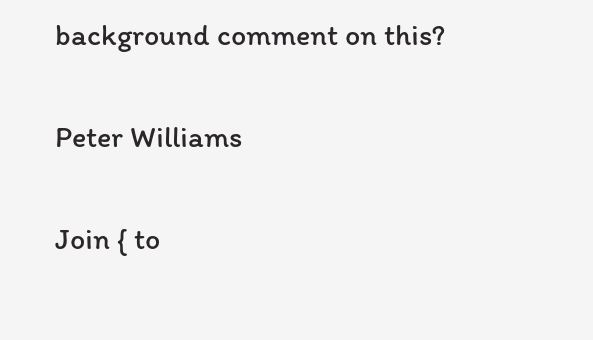background comment on this?

Peter Williams

Join { to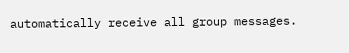automatically receive all group messages.